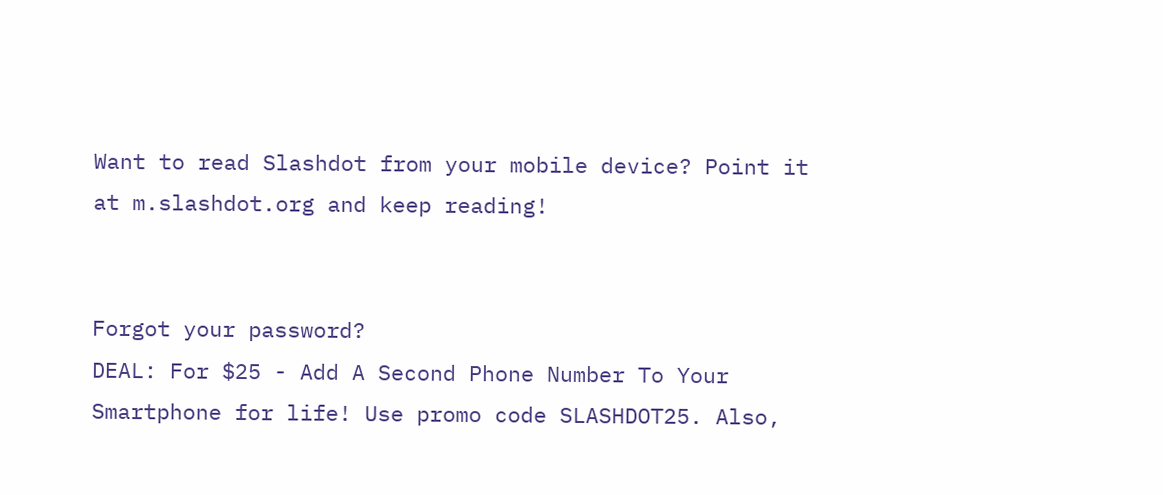Want to read Slashdot from your mobile device? Point it at m.slashdot.org and keep reading!


Forgot your password?
DEAL: For $25 - Add A Second Phone Number To Your Smartphone for life! Use promo code SLASHDOT25. Also,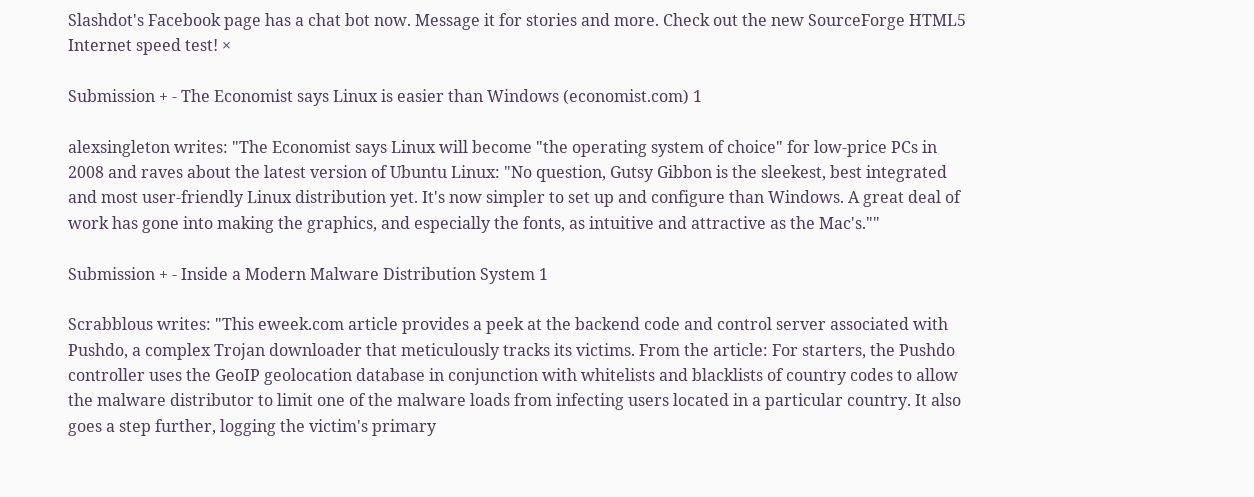Slashdot's Facebook page has a chat bot now. Message it for stories and more. Check out the new SourceForge HTML5 Internet speed test! ×

Submission + - The Economist says Linux is easier than Windows (economist.com) 1

alexsingleton writes: "The Economist says Linux will become "the operating system of choice" for low-price PCs in 2008 and raves about the latest version of Ubuntu Linux: "No question, Gutsy Gibbon is the sleekest, best integrated and most user-friendly Linux distribution yet. It's now simpler to set up and configure than Windows. A great deal of work has gone into making the graphics, and especially the fonts, as intuitive and attractive as the Mac's.""

Submission + - Inside a Modern Malware Distribution System 1

Scrabblous writes: "This eweek.com article provides a peek at the backend code and control server associated with Pushdo, a complex Trojan downloader that meticulously tracks its victims. From the article: For starters, the Pushdo controller uses the GeoIP geolocation database in conjunction with whitelists and blacklists of country codes to allow the malware distributor to limit one of the malware loads from infecting users located in a particular country. It also goes a step further, logging the victim's primary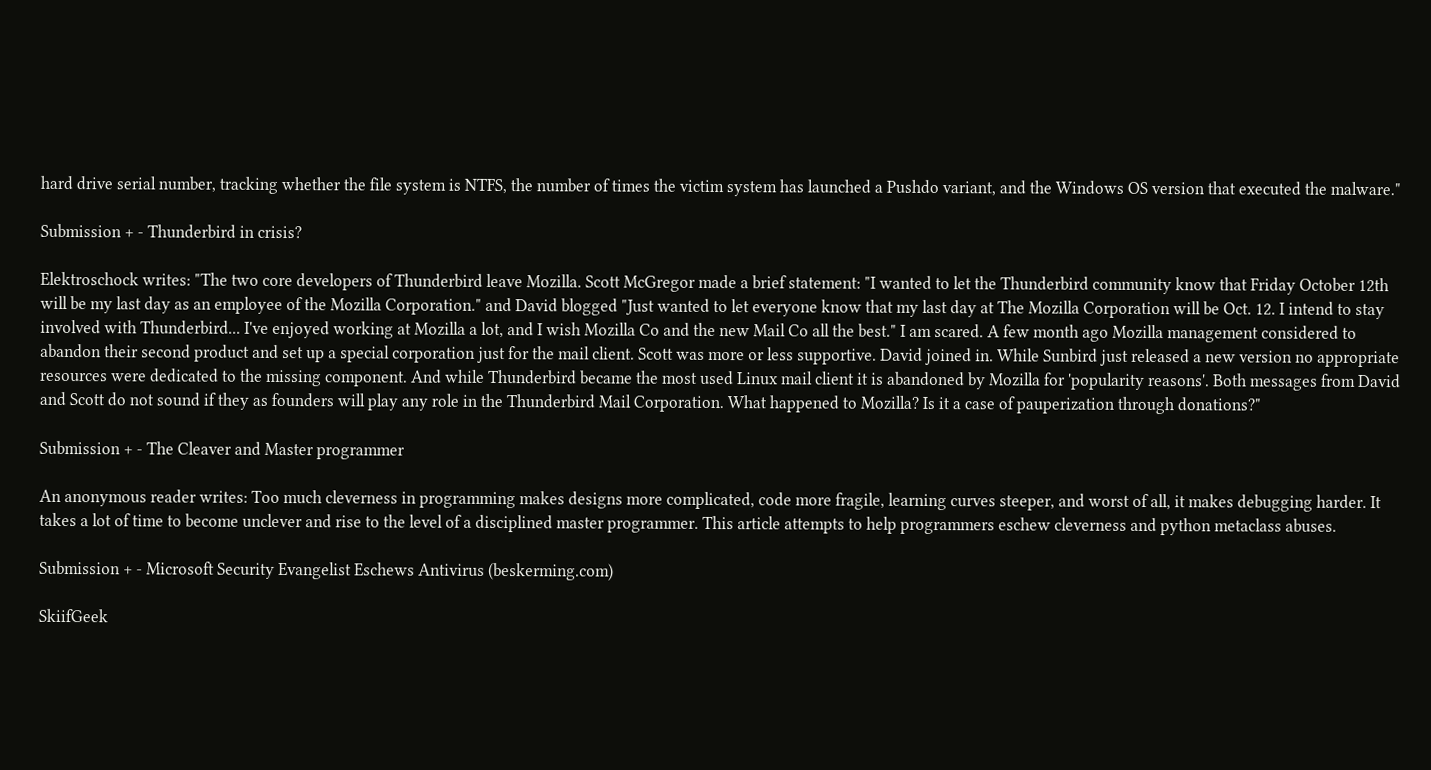hard drive serial number, tracking whether the file system is NTFS, the number of times the victim system has launched a Pushdo variant, and the Windows OS version that executed the malware."

Submission + - Thunderbird in crisis?

Elektroschock writes: "The two core developers of Thunderbird leave Mozilla. Scott McGregor made a brief statement: "I wanted to let the Thunderbird community know that Friday October 12th will be my last day as an employee of the Mozilla Corporation." and David blogged "Just wanted to let everyone know that my last day at The Mozilla Corporation will be Oct. 12. I intend to stay involved with Thunderbird... I've enjoyed working at Mozilla a lot, and I wish Mozilla Co and the new Mail Co all the best." I am scared. A few month ago Mozilla management considered to abandon their second product and set up a special corporation just for the mail client. Scott was more or less supportive. David joined in. While Sunbird just released a new version no appropriate resources were dedicated to the missing component. And while Thunderbird became the most used Linux mail client it is abandoned by Mozilla for 'popularity reasons'. Both messages from David and Scott do not sound if they as founders will play any role in the Thunderbird Mail Corporation. What happened to Mozilla? Is it a case of pauperization through donations?"

Submission + - The Cleaver and Master programmer

An anonymous reader writes: Too much cleverness in programming makes designs more complicated, code more fragile, learning curves steeper, and worst of all, it makes debugging harder. It takes a lot of time to become unclever and rise to the level of a disciplined master programmer. This article attempts to help programmers eschew cleverness and python metaclass abuses.

Submission + - Microsoft Security Evangelist Eschews Antivirus (beskerming.com)

SkiifGeek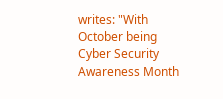writes: "With October being Cyber Security Awareness Month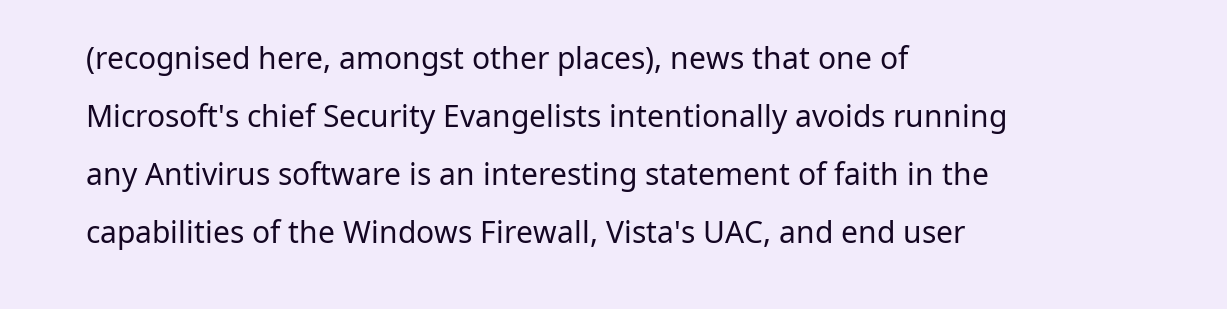(recognised here, amongst other places), news that one of Microsoft's chief Security Evangelists intentionally avoids running any Antivirus software is an interesting statement of faith in the capabilities of the Windows Firewall, Vista's UAC, and end user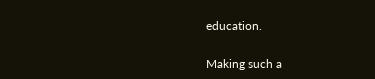education.

Making such a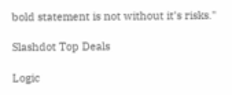bold statement is not without it's risks."

Slashdot Top Deals

Logic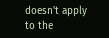doesn't apply to the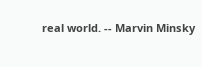real world. -- Marvin Minsky